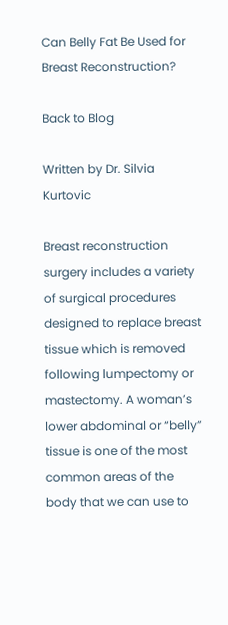Can Belly Fat Be Used for Breast Reconstruction?

Back to Blog

Written by Dr. Silvia Kurtovic

Breast reconstruction surgery includes a variety of surgical procedures designed to replace breast tissue which is removed following lumpectomy or mastectomy. A woman’s lower abdominal or “belly” tissue is one of the most common areas of the body that we can use to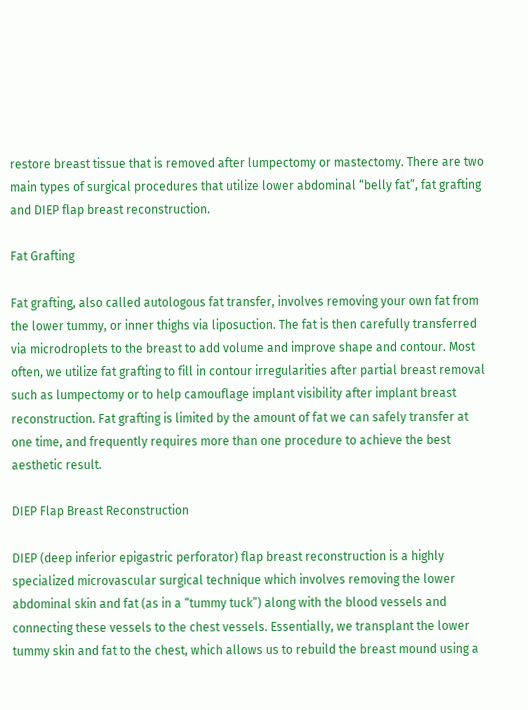restore breast tissue that is removed after lumpectomy or mastectomy. There are two main types of surgical procedures that utilize lower abdominal “belly fat”, fat grafting and DIEP flap breast reconstruction.

Fat Grafting

Fat grafting, also called autologous fat transfer, involves removing your own fat from the lower tummy, or inner thighs via liposuction. The fat is then carefully transferred via microdroplets to the breast to add volume and improve shape and contour. Most often, we utilize fat grafting to fill in contour irregularities after partial breast removal such as lumpectomy or to help camouflage implant visibility after implant breast reconstruction. Fat grafting is limited by the amount of fat we can safely transfer at one time, and frequently requires more than one procedure to achieve the best aesthetic result.

DIEP Flap Breast Reconstruction

DIEP (deep inferior epigastric perforator) flap breast reconstruction is a highly specialized microvascular surgical technique which involves removing the lower abdominal skin and fat (as in a “tummy tuck”) along with the blood vessels and connecting these vessels to the chest vessels. Essentially, we transplant the lower tummy skin and fat to the chest, which allows us to rebuild the breast mound using a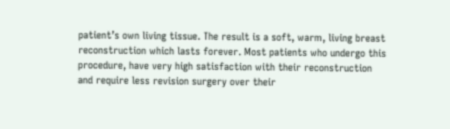patient’s own living tissue. The result is a soft, warm, living breast reconstruction which lasts forever. Most patients who undergo this procedure, have very high satisfaction with their reconstruction and require less revision surgery over their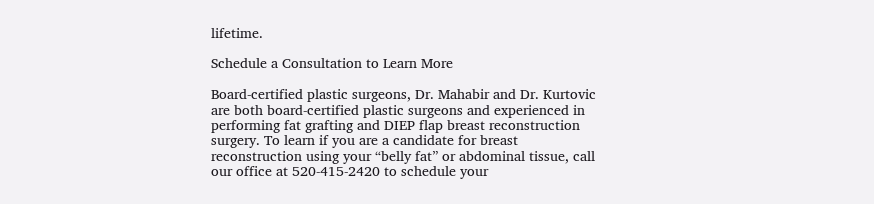lifetime.

Schedule a Consultation to Learn More

Board-certified plastic surgeons, Dr. Mahabir and Dr. Kurtovic are both board-certified plastic surgeons and experienced in performing fat grafting and DIEP flap breast reconstruction surgery. To learn if you are a candidate for breast reconstruction using your “belly fat” or abdominal tissue, call our office at 520-415-2420 to schedule your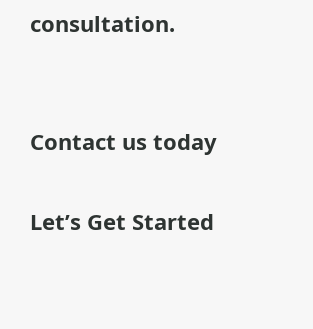consultation.


Contact us today

Let’s Get Started